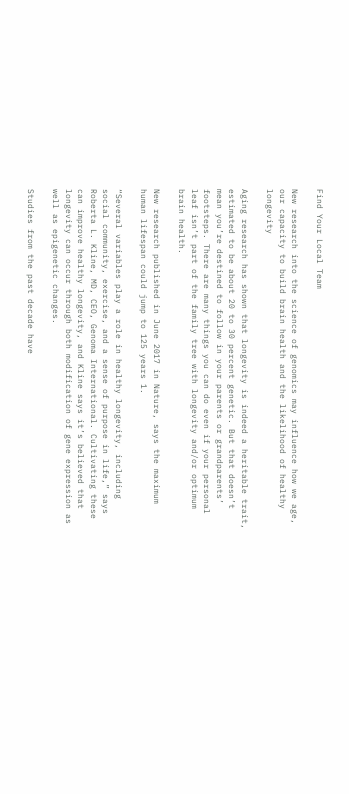Find Your Local Team

New research into the science of genomics may influence how we age, our capacity to build brain health and the likelihood of healthy longevity

Aging research has shown that longevity is indeed a heritable trait, estimated to be about 20 to 30 percent genetic. But that doesn’t mean you’re destined to follow in your parents or grandparents’ footsteps. There are many things you can do even if your personal leaf isn’t part of the family tree with longevity and/or optimum brain health.

New research published in June 2017 in Nature, says the maximum human lifespan could jump to 125 years 1.

“Several variables play a role in healthy longevity, including social community, exercise, and a sense of purpose in life,” says Roberta L. Kline, MD, CEO, Genoma International. Cultivating these can improve healthy longevity, and Kline says it’s believed that longevity can occur through both modification of gene expression as well as epigenetic changes.

Studies from the past decade have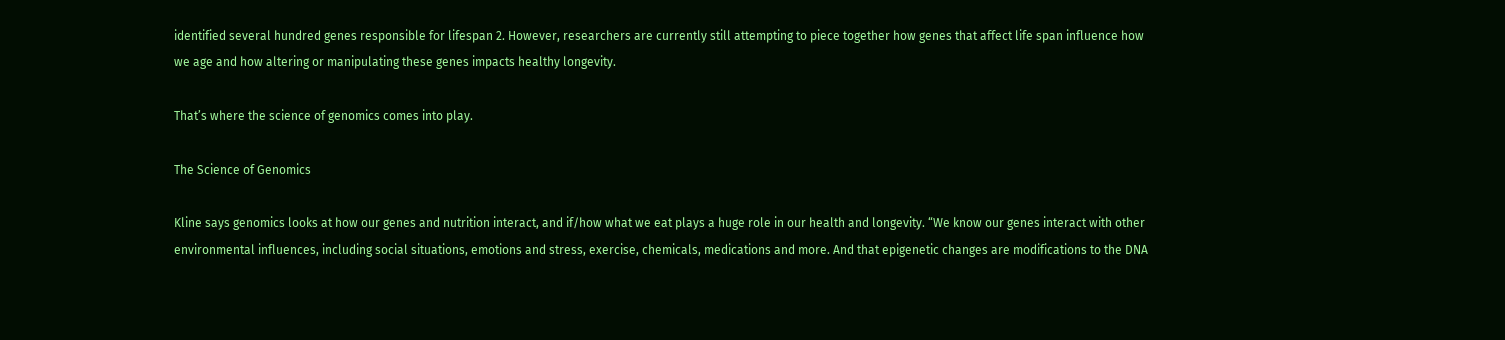identified several hundred genes responsible for lifespan 2. However, researchers are currently still attempting to piece together how genes that affect life span influence how we age and how altering or manipulating these genes impacts healthy longevity.

That’s where the science of genomics comes into play.

The Science of Genomics

Kline says genomics looks at how our genes and nutrition interact, and if/how what we eat plays a huge role in our health and longevity. “We know our genes interact with other environmental influences, including social situations, emotions and stress, exercise, chemicals, medications and more. And that epigenetic changes are modifications to the DNA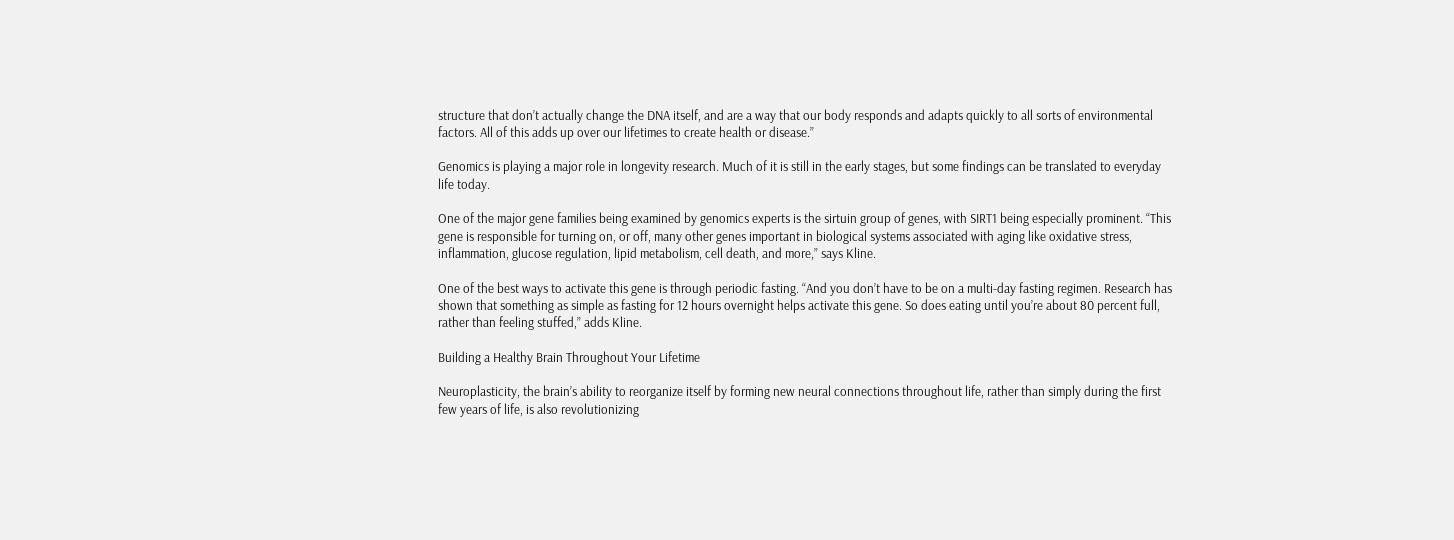structure that don’t actually change the DNA itself, and are a way that our body responds and adapts quickly to all sorts of environmental factors. All of this adds up over our lifetimes to create health or disease.”

Genomics is playing a major role in longevity research. Much of it is still in the early stages, but some findings can be translated to everyday life today.

One of the major gene families being examined by genomics experts is the sirtuin group of genes, with SIRT1 being especially prominent. “This gene is responsible for turning on, or off, many other genes important in biological systems associated with aging like oxidative stress, inflammation, glucose regulation, lipid metabolism, cell death, and more,” says Kline.

One of the best ways to activate this gene is through periodic fasting. “And you don’t have to be on a multi-day fasting regimen. Research has shown that something as simple as fasting for 12 hours overnight helps activate this gene. So does eating until you’re about 80 percent full, rather than feeling stuffed,” adds Kline.

Building a Healthy Brain Throughout Your Lifetime

Neuroplasticity, the brain’s ability to reorganize itself by forming new neural connections throughout life, rather than simply during the first few years of life, is also revolutionizing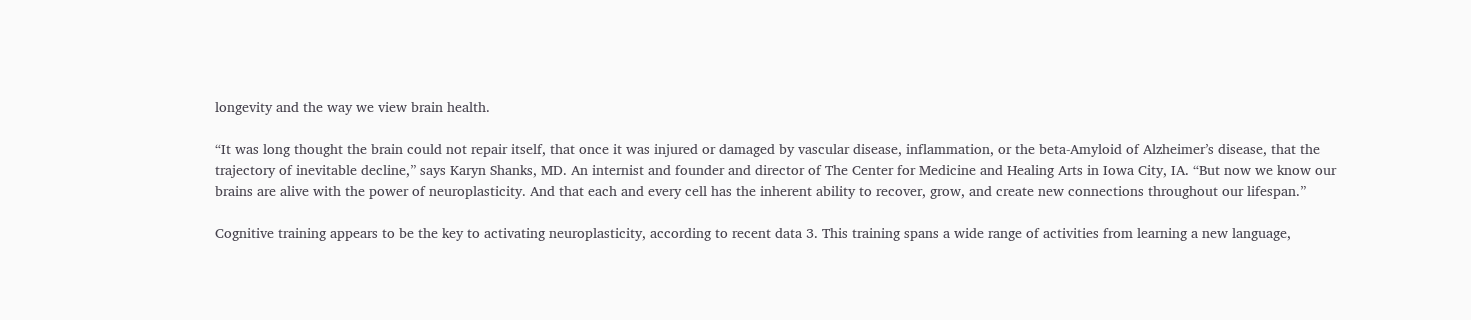longevity and the way we view brain health.

“It was long thought the brain could not repair itself, that once it was injured or damaged by vascular disease, inflammation, or the beta-Amyloid of Alzheimer’s disease, that the trajectory of inevitable decline,” says Karyn Shanks, MD. An internist and founder and director of The Center for Medicine and Healing Arts in Iowa City, IA. “But now we know our brains are alive with the power of neuroplasticity. And that each and every cell has the inherent ability to recover, grow, and create new connections throughout our lifespan.”

Cognitive training appears to be the key to activating neuroplasticity, according to recent data 3. This training spans a wide range of activities from learning a new language,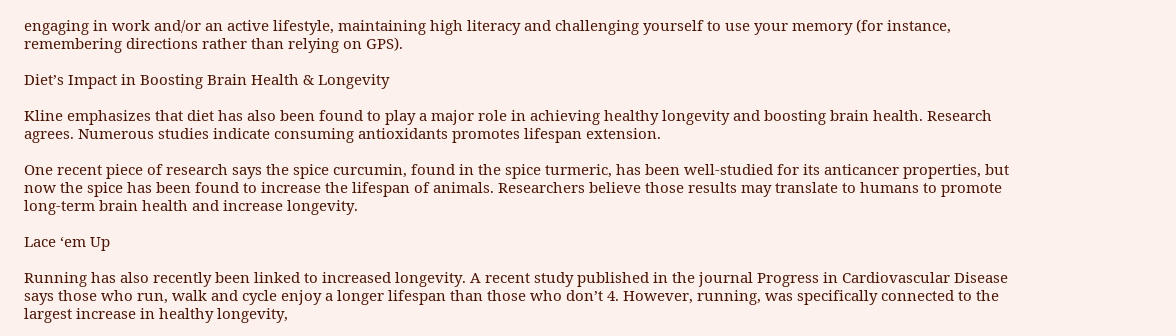engaging in work and/or an active lifestyle, maintaining high literacy and challenging yourself to use your memory (for instance, remembering directions rather than relying on GPS).

Diet’s Impact in Boosting Brain Health & Longevity

Kline emphasizes that diet has also been found to play a major role in achieving healthy longevity and boosting brain health. Research agrees. Numerous studies indicate consuming antioxidants promotes lifespan extension.

One recent piece of research says the spice curcumin, found in the spice turmeric, has been well-studied for its anticancer properties, but now the spice has been found to increase the lifespan of animals. Researchers believe those results may translate to humans to promote long-term brain health and increase longevity.

Lace ‘em Up

Running has also recently been linked to increased longevity. A recent study published in the journal Progress in Cardiovascular Disease says those who run, walk and cycle enjoy a longer lifespan than those who don’t 4. However, running, was specifically connected to the largest increase in healthy longevity,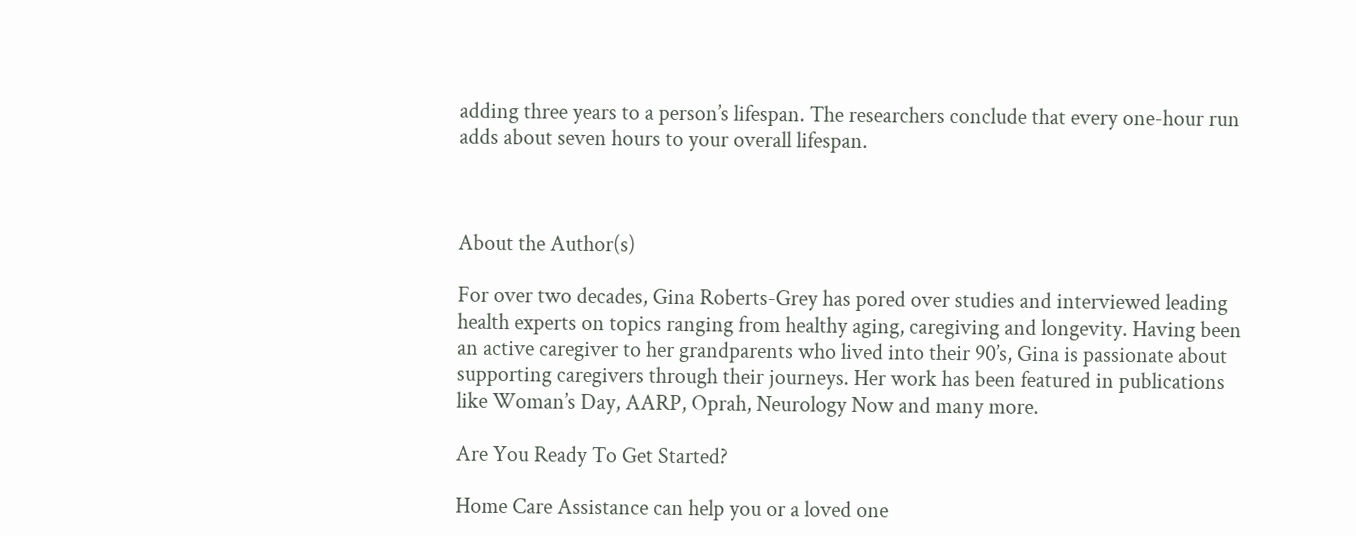adding three years to a person’s lifespan. The researchers conclude that every one-hour run adds about seven hours to your overall lifespan.



About the Author(s)

For over two decades, Gina Roberts-Grey has pored over studies and interviewed leading health experts on topics ranging from healthy aging, caregiving and longevity. Having been an active caregiver to her grandparents who lived into their 90’s, Gina is passionate about supporting caregivers through their journeys. Her work has been featured in publications like Woman’s Day, AARP, Oprah, Neurology Now and many more.

Are You Ready To Get Started?

Home Care Assistance can help you or a loved one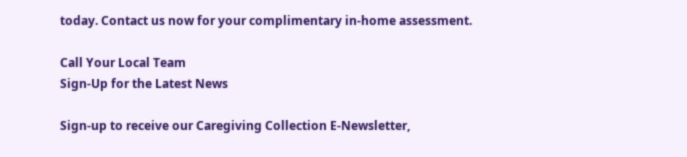today. Contact us now for your complimentary in-home assessment.

Call Your Local Team
Sign-Up for the Latest News

Sign-up to receive our Caregiving Collection E-Newsletter,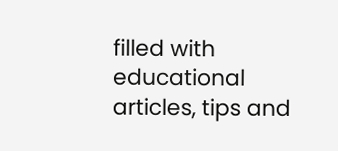filled with educational articles, tips and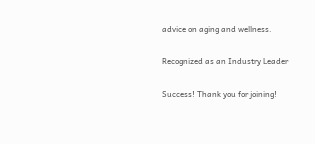advice on aging and wellness.

Recognized as an Industry Leader

Success! Thank you for joining!